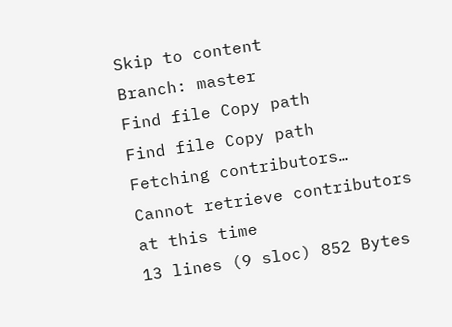Skip to content
Branch: master
Find file Copy path
Find file Copy path
Fetching contributors…
Cannot retrieve contributors at this time
13 lines (9 sloc) 852 Bytes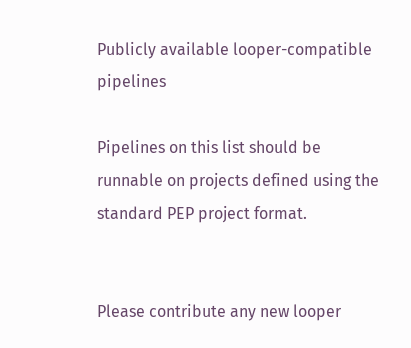Publicly available looper-compatible pipelines

Pipelines on this list should be runnable on projects defined using the standard PEP project format.


Please contribute any new looper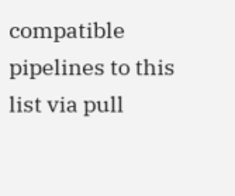compatible pipelines to this list via pull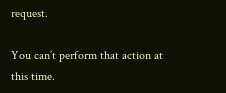request.

You can’t perform that action at this time.